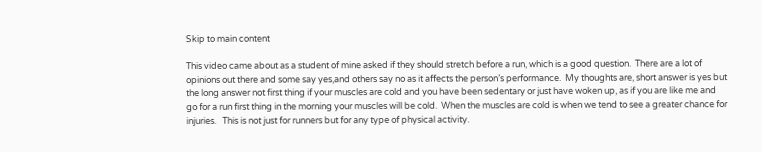Skip to main content

This video came about as a student of mine asked if they should stretch before a run, which is a good question.  There are a lot of opinions out there and some say yes,and others say no as it affects the person’s performance.  My thoughts are, short answer is yes but the long answer not first thing if your muscles are cold and you have been sedentary or just have woken up, as if you are like me and go for a run first thing in the morning your muscles will be cold.  When the muscles are cold is when we tend to see a greater chance for injuries.   This is not just for runners but for any type of physical activity.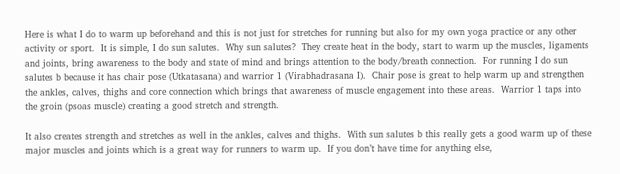Here is what I do to warm up beforehand and this is not just for stretches for running but also for my own yoga practice or any other activity or sport.  It is simple, I do sun salutes.  Why sun salutes?  They create heat in the body, start to warm up the muscles, ligaments and joints, bring awareness to the body and state of mind and brings attention to the body/breath connection.  For running I do sun salutes b because it has chair pose (Utkatasana) and warrior 1 (Virabhadrasana I).  Chair pose is great to help warm up and strengthen the ankles, calves, thighs and core connection which brings that awareness of muscle engagement into these areas.  Warrior 1 taps into the groin (psoas muscle) creating a good stretch and strength.

It also creates strength and stretches as well in the ankles, calves and thighs.  With sun salutes b this really gets a good warm up of these major muscles and joints which is a great way for runners to warm up.  If you don’t have time for anything else,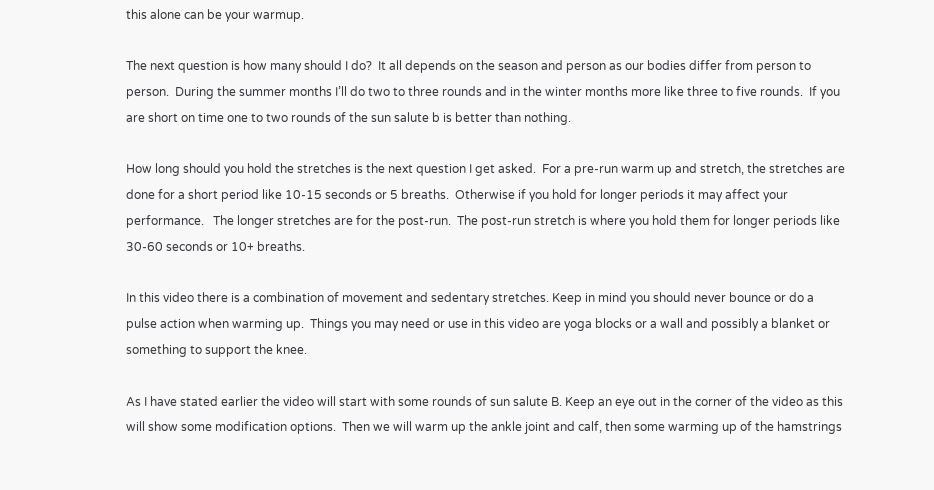this alone can be your warmup.

The next question is how many should I do?  It all depends on the season and person as our bodies differ from person to person.  During the summer months I’ll do two to three rounds and in the winter months more like three to five rounds.  If you are short on time one to two rounds of the sun salute b is better than nothing.

How long should you hold the stretches is the next question I get asked.  For a pre-run warm up and stretch, the stretches are done for a short period like 10-15 seconds or 5 breaths.  Otherwise if you hold for longer periods it may affect your performance.   The longer stretches are for the post-run.  The post-run stretch is where you hold them for longer periods like 30-60 seconds or 10+ breaths.

In this video there is a combination of movement and sedentary stretches. Keep in mind you should never bounce or do a pulse action when warming up.  Things you may need or use in this video are yoga blocks or a wall and possibly a blanket or something to support the knee.

As I have stated earlier the video will start with some rounds of sun salute B. Keep an eye out in the corner of the video as this will show some modification options.  Then we will warm up the ankle joint and calf, then some warming up of the hamstrings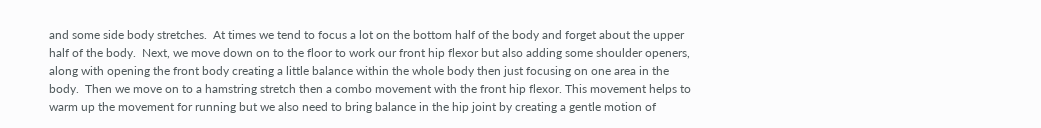and some side body stretches.  At times we tend to focus a lot on the bottom half of the body and forget about the upper half of the body.  Next, we move down on to the floor to work our front hip flexor but also adding some shoulder openers, along with opening the front body creating a little balance within the whole body then just focusing on one area in the body.  Then we move on to a hamstring stretch then a combo movement with the front hip flexor. This movement helps to warm up the movement for running but we also need to bring balance in the hip joint by creating a gentle motion of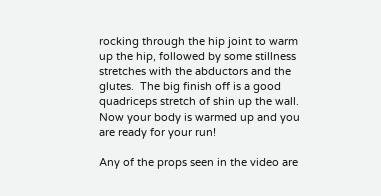rocking through the hip joint to warm up the hip, followed by some stillness stretches with the abductors and the glutes.  The big finish off is a good quadriceps stretch of shin up the wall.   Now your body is warmed up and you are ready for your run!

Any of the props seen in the video are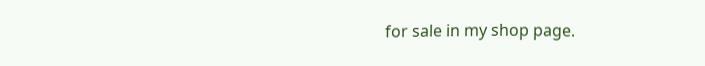for sale in my shop page.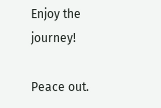Enjoy the journey!

Peace out.